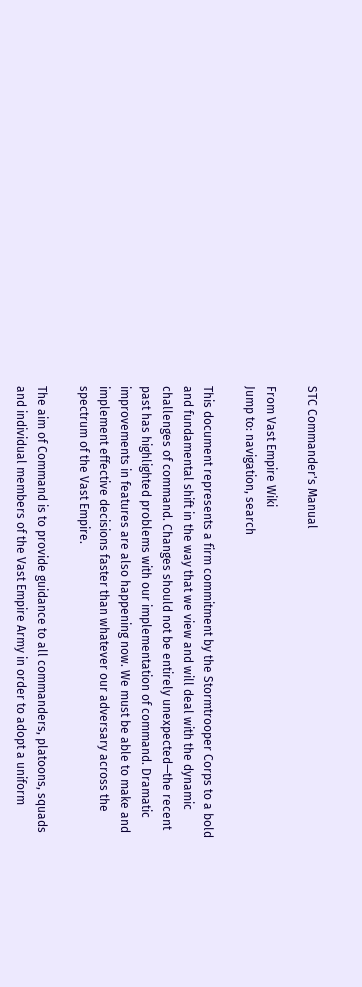STC Commander's Manual

From Vast Empire Wiki
Jump to: navigation, search

This document represents a firm commitment by the Stormtrooper Corps to a bold and fundamental shift in the way that we view and will deal with the dynamic challenges of command. Changes should not be entirely unexpected—the recent past has highlighted problems with our implementation of command. Dramatic improvements in features are also happening now. We must be able to make and implement effective decisions faster than whatever our adversary across the spectrum of the Vast Empire.

The aim of Command is to provide guidance to all commanders, platoons, squads and individual members of the Vast Empire Army in order to adopt a uniform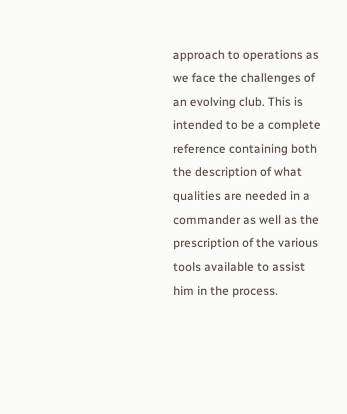approach to operations as we face the challenges of an evolving club. This is intended to be a complete reference containing both the description of what qualities are needed in a commander as well as the prescription of the various tools available to assist him in the process.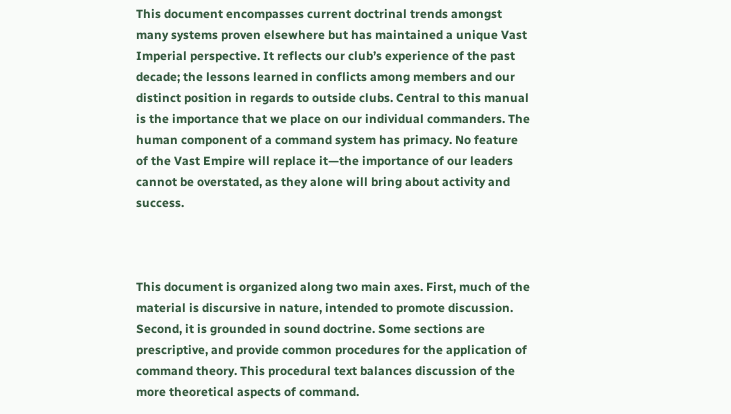This document encompasses current doctrinal trends amongst many systems proven elsewhere but has maintained a unique Vast Imperial perspective. It reflects our club’s experience of the past decade; the lessons learned in conflicts among members and our distinct position in regards to outside clubs. Central to this manual is the importance that we place on our individual commanders. The human component of a command system has primacy. No feature of the Vast Empire will replace it—the importance of our leaders cannot be overstated, as they alone will bring about activity and success.



This document is organized along two main axes. First, much of the material is discursive in nature, intended to promote discussion. Second, it is grounded in sound doctrine. Some sections are prescriptive, and provide common procedures for the application of command theory. This procedural text balances discussion of the more theoretical aspects of command.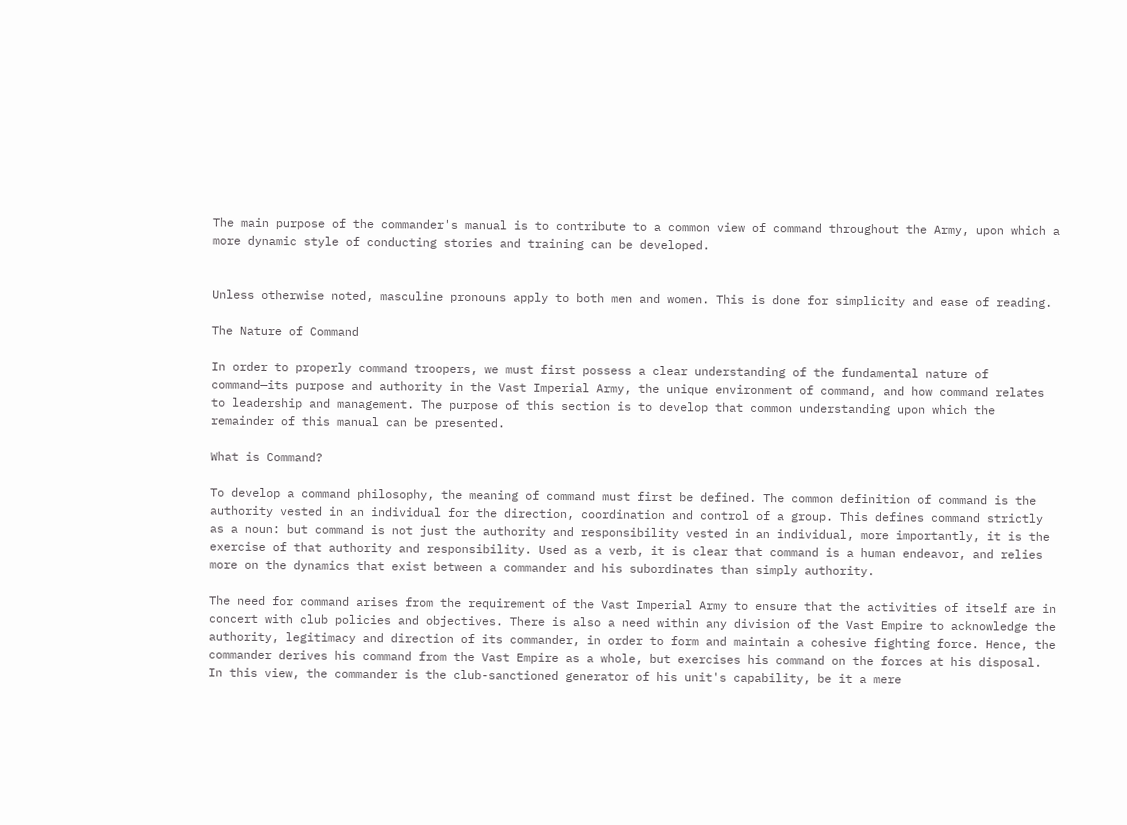The main purpose of the commander's manual is to contribute to a common view of command throughout the Army, upon which a more dynamic style of conducting stories and training can be developed.


Unless otherwise noted, masculine pronouns apply to both men and women. This is done for simplicity and ease of reading.

The Nature of Command

In order to properly command troopers, we must first possess a clear understanding of the fundamental nature of command—its purpose and authority in the Vast Imperial Army, the unique environment of command, and how command relates to leadership and management. The purpose of this section is to develop that common understanding upon which the remainder of this manual can be presented.

What is Command?

To develop a command philosophy, the meaning of command must first be defined. The common definition of command is the authority vested in an individual for the direction, coordination and control of a group. This defines command strictly as a noun: but command is not just the authority and responsibility vested in an individual, more importantly, it is the exercise of that authority and responsibility. Used as a verb, it is clear that command is a human endeavor, and relies more on the dynamics that exist between a commander and his subordinates than simply authority.

The need for command arises from the requirement of the Vast Imperial Army to ensure that the activities of itself are in concert with club policies and objectives. There is also a need within any division of the Vast Empire to acknowledge the authority, legitimacy and direction of its commander, in order to form and maintain a cohesive fighting force. Hence, the commander derives his command from the Vast Empire as a whole, but exercises his command on the forces at his disposal. In this view, the commander is the club-sanctioned generator of his unit's capability, be it a mere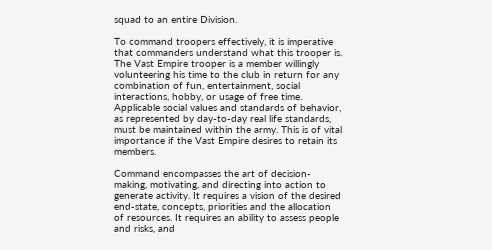squad to an entire Division.

To command troopers effectively, it is imperative that commanders understand what this trooper is. The Vast Empire trooper is a member willingly volunteering his time to the club in return for any combination of fun, entertainment, social interactions, hobby, or usage of free time. Applicable social values and standards of behavior, as represented by day-to-day real life standards, must be maintained within the army. This is of vital importance if the Vast Empire desires to retain its members.

Command encompasses the art of decision-making, motivating, and directing into action to generate activity. It requires a vision of the desired end-state, concepts, priorities and the allocation of resources. It requires an ability to assess people and risks, and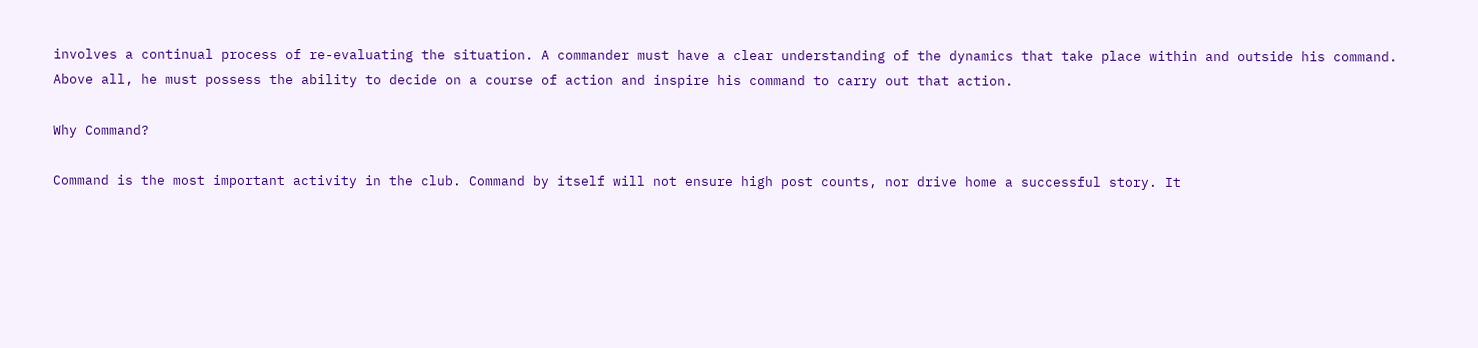involves a continual process of re-evaluating the situation. A commander must have a clear understanding of the dynamics that take place within and outside his command. Above all, he must possess the ability to decide on a course of action and inspire his command to carry out that action.

Why Command?

Command is the most important activity in the club. Command by itself will not ensure high post counts, nor drive home a successful story. It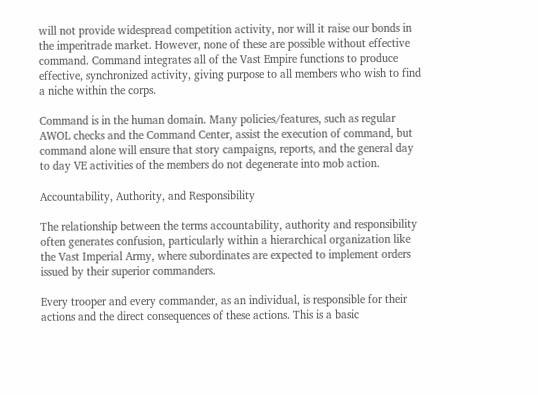will not provide widespread competition activity, nor will it raise our bonds in the imperitrade market. However, none of these are possible without effective command. Command integrates all of the Vast Empire functions to produce effective, synchronized activity, giving purpose to all members who wish to find a niche within the corps.

Command is in the human domain. Many policies/features, such as regular AWOL checks and the Command Center, assist the execution of command, but command alone will ensure that story campaigns, reports, and the general day to day VE activities of the members do not degenerate into mob action.

Accountability, Authority, and Responsibility

The relationship between the terms accountability, authority and responsibility often generates confusion, particularly within a hierarchical organization like the Vast Imperial Army, where subordinates are expected to implement orders issued by their superior commanders.

Every trooper and every commander, as an individual, is responsible for their actions and the direct consequences of these actions. This is a basic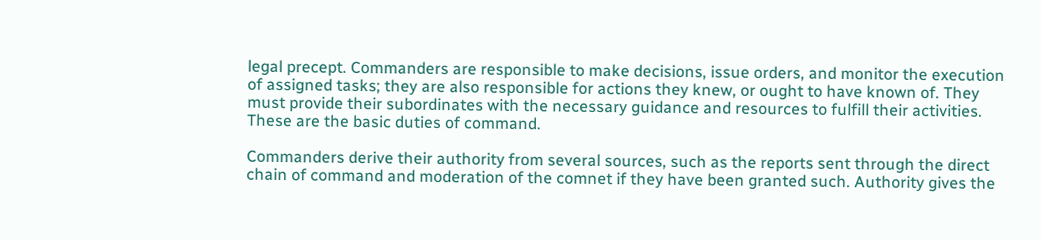legal precept. Commanders are responsible to make decisions, issue orders, and monitor the execution of assigned tasks; they are also responsible for actions they knew, or ought to have known of. They must provide their subordinates with the necessary guidance and resources to fulfill their activities. These are the basic duties of command.

Commanders derive their authority from several sources, such as the reports sent through the direct chain of command and moderation of the comnet if they have been granted such. Authority gives the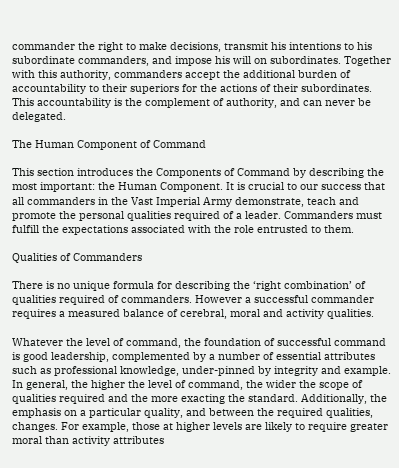commander the right to make decisions, transmit his intentions to his subordinate commanders, and impose his will on subordinates. Together with this authority, commanders accept the additional burden of accountability to their superiors for the actions of their subordinates. This accountability is the complement of authority, and can never be delegated.

The Human Component of Command

This section introduces the Components of Command by describing the most important: the Human Component. It is crucial to our success that all commanders in the Vast Imperial Army demonstrate, teach and promote the personal qualities required of a leader. Commanders must fulfill the expectations associated with the role entrusted to them.

Qualities of Commanders

There is no unique formula for describing the ‘right combination’ of qualities required of commanders. However a successful commander requires a measured balance of cerebral, moral and activity qualities.

Whatever the level of command, the foundation of successful command is good leadership, complemented by a number of essential attributes such as professional knowledge, under-pinned by integrity and example. In general, the higher the level of command, the wider the scope of qualities required and the more exacting the standard. Additionally, the emphasis on a particular quality, and between the required qualities, changes. For example, those at higher levels are likely to require greater moral than activity attributes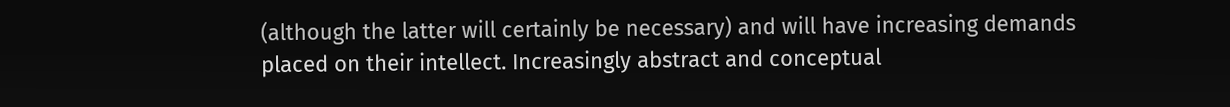(although the latter will certainly be necessary) and will have increasing demands placed on their intellect. Increasingly abstract and conceptual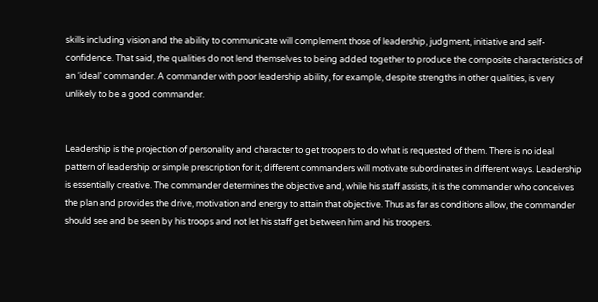skills including vision and the ability to communicate will complement those of leadership, judgment, initiative and self-confidence. That said, the qualities do not lend themselves to being added together to produce the composite characteristics of an ‘ideal’ commander. A commander with poor leadership ability, for example, despite strengths in other qualities, is very unlikely to be a good commander.


Leadership is the projection of personality and character to get troopers to do what is requested of them. There is no ideal pattern of leadership or simple prescription for it; different commanders will motivate subordinates in different ways. Leadership is essentially creative. The commander determines the objective and, while his staff assists, it is the commander who conceives the plan and provides the drive, motivation and energy to attain that objective. Thus as far as conditions allow, the commander should see and be seen by his troops and not let his staff get between him and his troopers.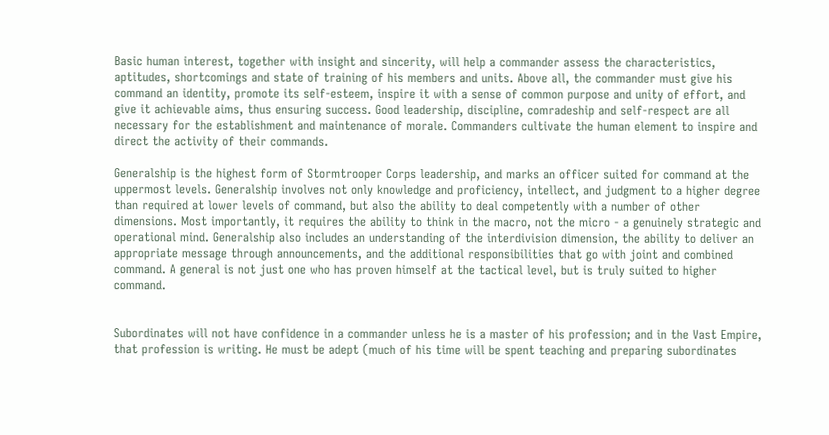Basic human interest, together with insight and sincerity, will help a commander assess the characteristics, aptitudes, shortcomings and state of training of his members and units. Above all, the commander must give his command an identity, promote its self-esteem, inspire it with a sense of common purpose and unity of effort, and give it achievable aims, thus ensuring success. Good leadership, discipline, comradeship and self-respect are all necessary for the establishment and maintenance of morale. Commanders cultivate the human element to inspire and direct the activity of their commands.

Generalship is the highest form of Stormtrooper Corps leadership, and marks an officer suited for command at the uppermost levels. Generalship involves not only knowledge and proficiency, intellect, and judgment to a higher degree than required at lower levels of command, but also the ability to deal competently with a number of other dimensions. Most importantly, it requires the ability to think in the macro, not the micro - a genuinely strategic and operational mind. Generalship also includes an understanding of the interdivision dimension, the ability to deliver an appropriate message through announcements, and the additional responsibilities that go with joint and combined command. A general is not just one who has proven himself at the tactical level, but is truly suited to higher command.


Subordinates will not have confidence in a commander unless he is a master of his profession; and in the Vast Empire, that profession is writing. He must be adept (much of his time will be spent teaching and preparing subordinates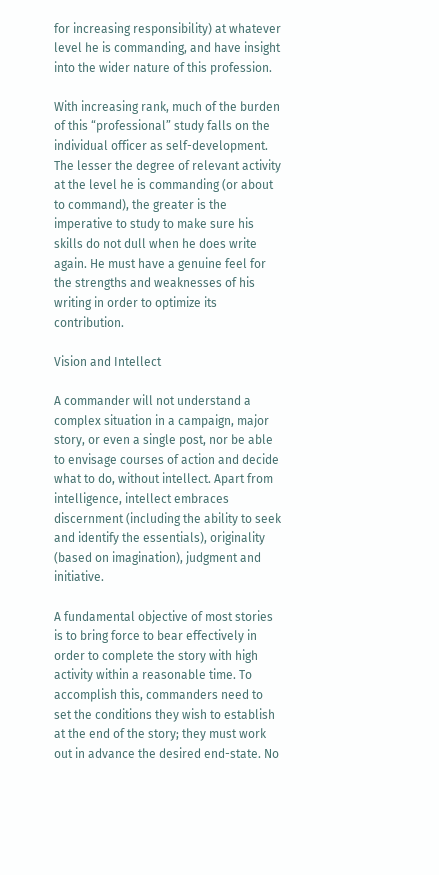for increasing responsibility) at whatever level he is commanding, and have insight into the wider nature of this profession.

With increasing rank, much of the burden of this “professional” study falls on the individual officer as self-development. The lesser the degree of relevant activity at the level he is commanding (or about to command), the greater is the imperative to study to make sure his skills do not dull when he does write again. He must have a genuine feel for the strengths and weaknesses of his writing in order to optimize its contribution.

Vision and Intellect

A commander will not understand a complex situation in a campaign, major story, or even a single post, nor be able to envisage courses of action and decide what to do, without intellect. Apart from intelligence, intellect embraces discernment (including the ability to seek and identify the essentials), originality (based on imagination), judgment and initiative.

A fundamental objective of most stories is to bring force to bear effectively in order to complete the story with high activity within a reasonable time. To accomplish this, commanders need to set the conditions they wish to establish at the end of the story; they must work out in advance the desired end-state. No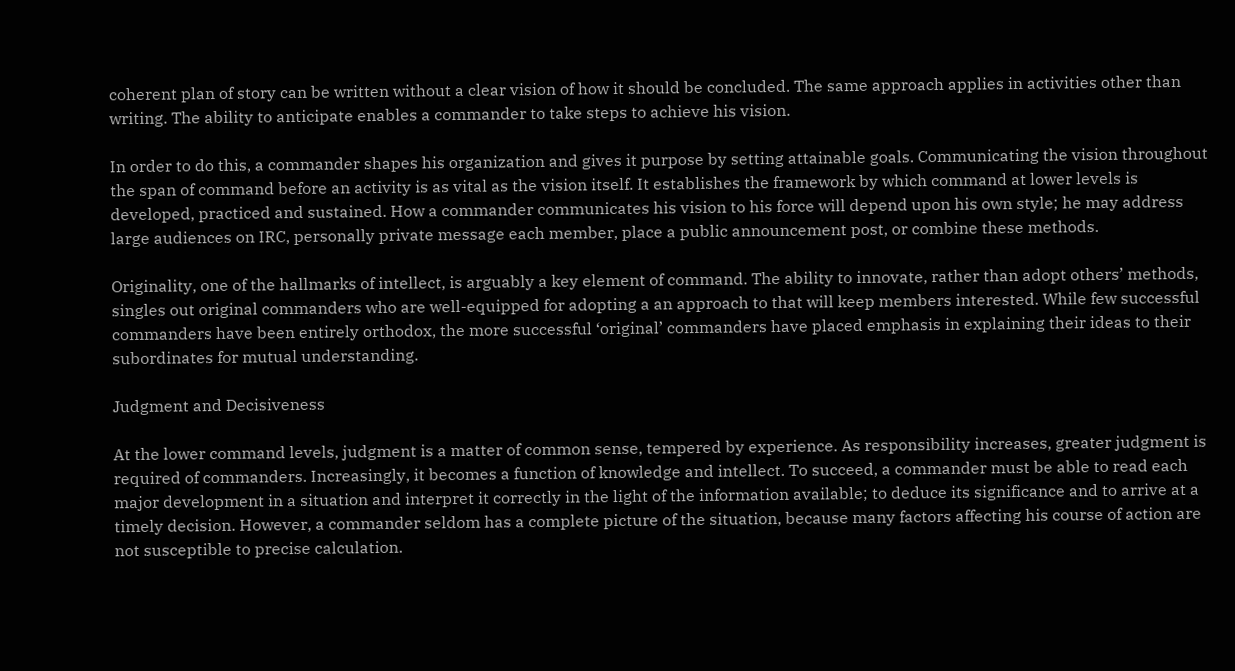coherent plan of story can be written without a clear vision of how it should be concluded. The same approach applies in activities other than writing. The ability to anticipate enables a commander to take steps to achieve his vision.

In order to do this, a commander shapes his organization and gives it purpose by setting attainable goals. Communicating the vision throughout the span of command before an activity is as vital as the vision itself. It establishes the framework by which command at lower levels is developed, practiced and sustained. How a commander communicates his vision to his force will depend upon his own style; he may address large audiences on IRC, personally private message each member, place a public announcement post, or combine these methods.

Originality, one of the hallmarks of intellect, is arguably a key element of command. The ability to innovate, rather than adopt others’ methods, singles out original commanders who are well-equipped for adopting a an approach to that will keep members interested. While few successful commanders have been entirely orthodox, the more successful ‘original’ commanders have placed emphasis in explaining their ideas to their subordinates for mutual understanding.

Judgment and Decisiveness

At the lower command levels, judgment is a matter of common sense, tempered by experience. As responsibility increases, greater judgment is required of commanders. Increasingly, it becomes a function of knowledge and intellect. To succeed, a commander must be able to read each major development in a situation and interpret it correctly in the light of the information available; to deduce its significance and to arrive at a timely decision. However, a commander seldom has a complete picture of the situation, because many factors affecting his course of action are not susceptible to precise calculation.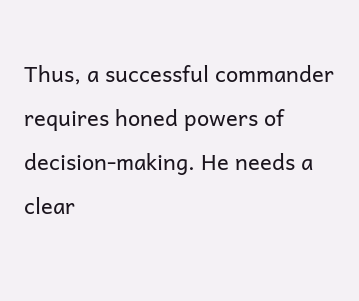Thus, a successful commander requires honed powers of decision-making. He needs a clear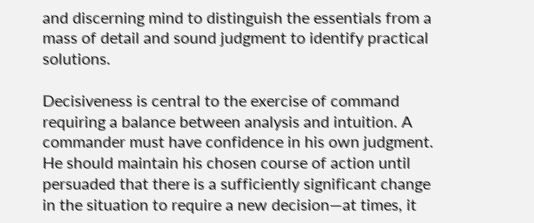and discerning mind to distinguish the essentials from a mass of detail and sound judgment to identify practical solutions.

Decisiveness is central to the exercise of command requiring a balance between analysis and intuition. A commander must have confidence in his own judgment. He should maintain his chosen course of action until persuaded that there is a sufficiently significant change in the situation to require a new decision—at times, it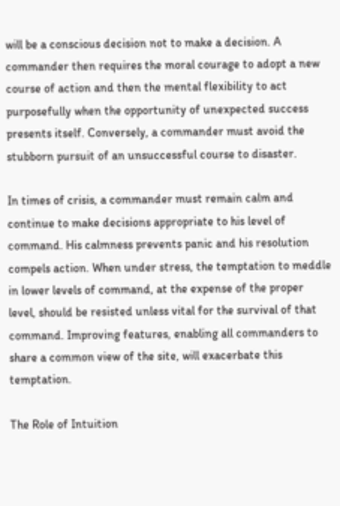will be a conscious decision not to make a decision. A commander then requires the moral courage to adopt a new course of action and then the mental flexibility to act purposefully when the opportunity of unexpected success presents itself. Conversely, a commander must avoid the stubborn pursuit of an unsuccessful course to disaster.

In times of crisis, a commander must remain calm and continue to make decisions appropriate to his level of command. His calmness prevents panic and his resolution compels action. When under stress, the temptation to meddle in lower levels of command, at the expense of the proper level, should be resisted unless vital for the survival of that command. Improving features, enabling all commanders to share a common view of the site, will exacerbate this temptation.

The Role of Intuition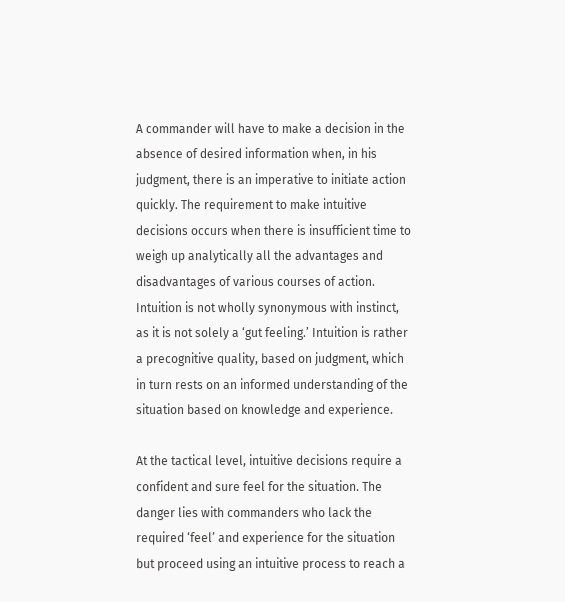A commander will have to make a decision in the absence of desired information when, in his judgment, there is an imperative to initiate action quickly. The requirement to make intuitive decisions occurs when there is insufficient time to weigh up analytically all the advantages and disadvantages of various courses of action. Intuition is not wholly synonymous with instinct, as it is not solely a ‘gut feeling.’ Intuition is rather a precognitive quality, based on judgment, which in turn rests on an informed understanding of the situation based on knowledge and experience.

At the tactical level, intuitive decisions require a confident and sure feel for the situation. The danger lies with commanders who lack the required ‘feel’ and experience for the situation but proceed using an intuitive process to reach a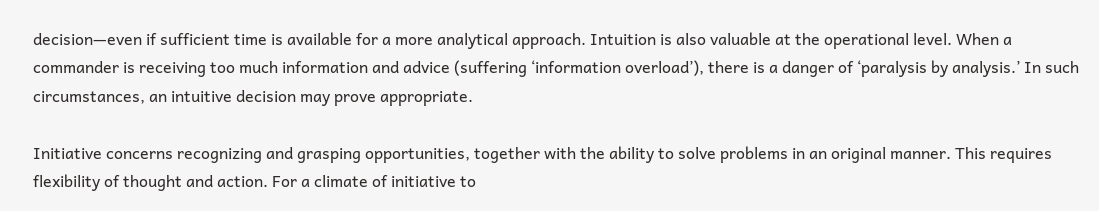decision—even if sufficient time is available for a more analytical approach. Intuition is also valuable at the operational level. When a commander is receiving too much information and advice (suffering ‘information overload’), there is a danger of ‘paralysis by analysis.’ In such circumstances, an intuitive decision may prove appropriate.

Initiative concerns recognizing and grasping opportunities, together with the ability to solve problems in an original manner. This requires flexibility of thought and action. For a climate of initiative to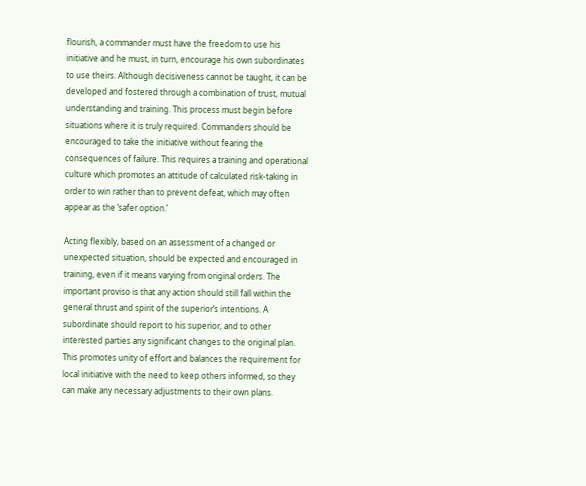flourish, a commander must have the freedom to use his initiative and he must, in turn, encourage his own subordinates to use theirs. Although decisiveness cannot be taught, it can be developed and fostered through a combination of trust, mutual understanding and training. This process must begin before situations where it is truly required. Commanders should be encouraged to take the initiative without fearing the consequences of failure. This requires a training and operational culture which promotes an attitude of calculated risk-taking in order to win rather than to prevent defeat, which may often appear as the ‘safer option.’

Acting flexibly, based on an assessment of a changed or unexpected situation, should be expected and encouraged in training, even if it means varying from original orders. The important proviso is that any action should still fall within the general thrust and spirit of the superior’s intentions. A subordinate should report to his superior, and to other interested parties any significant changes to the original plan. This promotes unity of effort and balances the requirement for local initiative with the need to keep others informed, so they can make any necessary adjustments to their own plans.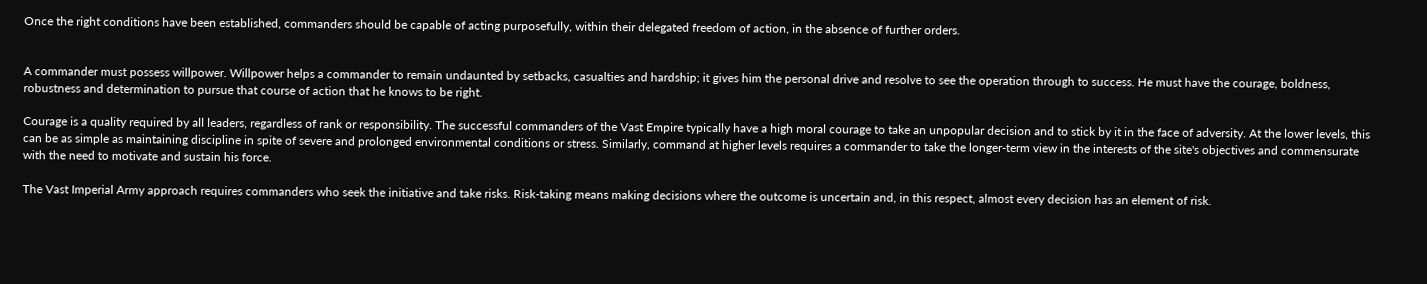Once the right conditions have been established, commanders should be capable of acting purposefully, within their delegated freedom of action, in the absence of further orders.


A commander must possess willpower. Willpower helps a commander to remain undaunted by setbacks, casualties and hardship; it gives him the personal drive and resolve to see the operation through to success. He must have the courage, boldness, robustness and determination to pursue that course of action that he knows to be right.

Courage is a quality required by all leaders, regardless of rank or responsibility. The successful commanders of the Vast Empire typically have a high moral courage to take an unpopular decision and to stick by it in the face of adversity. At the lower levels, this can be as simple as maintaining discipline in spite of severe and prolonged environmental conditions or stress. Similarly, command at higher levels requires a commander to take the longer-term view in the interests of the site's objectives and commensurate with the need to motivate and sustain his force.

The Vast Imperial Army approach requires commanders who seek the initiative and take risks. Risk-taking means making decisions where the outcome is uncertain and, in this respect, almost every decision has an element of risk.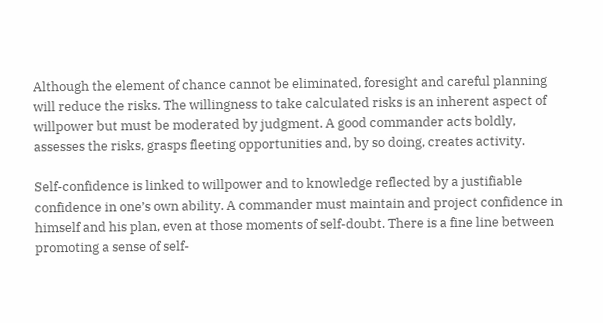Although the element of chance cannot be eliminated, foresight and careful planning will reduce the risks. The willingness to take calculated risks is an inherent aspect of willpower but must be moderated by judgment. A good commander acts boldly, assesses the risks, grasps fleeting opportunities and, by so doing, creates activity.

Self-confidence is linked to willpower and to knowledge reflected by a justifiable confidence in one’s own ability. A commander must maintain and project confidence in himself and his plan, even at those moments of self-doubt. There is a fine line between promoting a sense of self-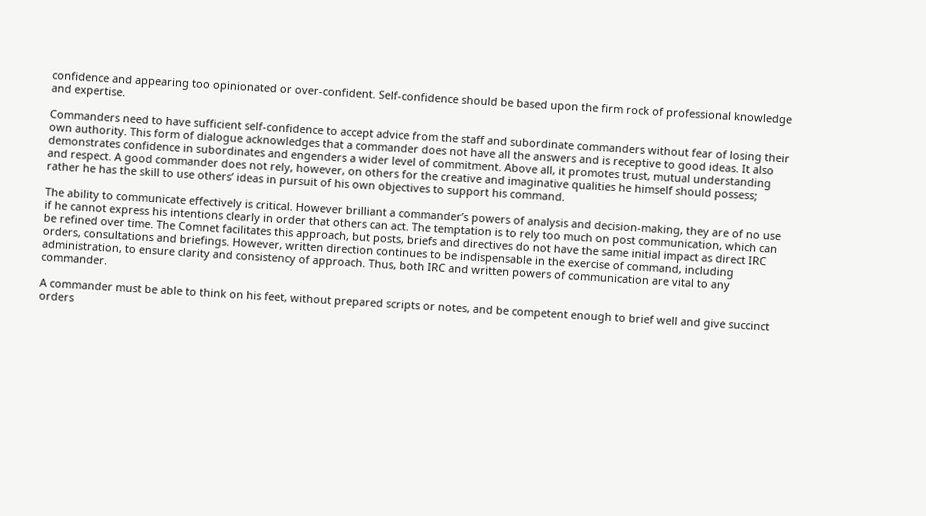confidence and appearing too opinionated or over-confident. Self-confidence should be based upon the firm rock of professional knowledge and expertise.

Commanders need to have sufficient self-confidence to accept advice from the staff and subordinate commanders without fear of losing their own authority. This form of dialogue acknowledges that a commander does not have all the answers and is receptive to good ideas. It also demonstrates confidence in subordinates and engenders a wider level of commitment. Above all, it promotes trust, mutual understanding and respect. A good commander does not rely, however, on others for the creative and imaginative qualities he himself should possess; rather he has the skill to use others’ ideas in pursuit of his own objectives to support his command.

The ability to communicate effectively is critical. However brilliant a commander’s powers of analysis and decision-making, they are of no use if he cannot express his intentions clearly in order that others can act. The temptation is to rely too much on post communication, which can be refined over time. The Comnet facilitates this approach, but posts, briefs and directives do not have the same initial impact as direct IRC orders, consultations and briefings. However, written direction continues to be indispensable in the exercise of command, including administration, to ensure clarity and consistency of approach. Thus, both IRC and written powers of communication are vital to any commander.

A commander must be able to think on his feet, without prepared scripts or notes, and be competent enough to brief well and give succinct orders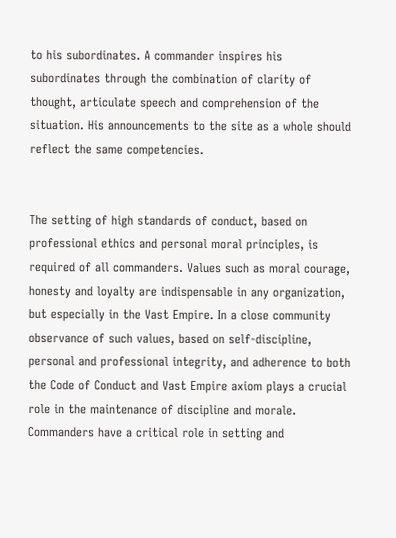to his subordinates. A commander inspires his subordinates through the combination of clarity of thought, articulate speech and comprehension of the situation. His announcements to the site as a whole should reflect the same competencies.


The setting of high standards of conduct, based on professional ethics and personal moral principles, is required of all commanders. Values such as moral courage, honesty and loyalty are indispensable in any organization, but especially in the Vast Empire. In a close community observance of such values, based on self-discipline, personal and professional integrity, and adherence to both the Code of Conduct and Vast Empire axiom plays a crucial role in the maintenance of discipline and morale. Commanders have a critical role in setting and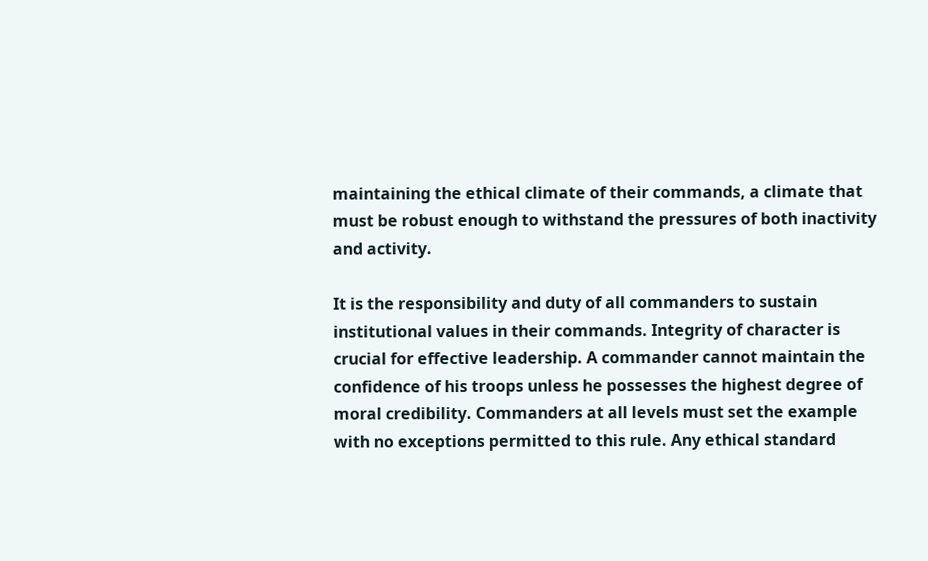maintaining the ethical climate of their commands, a climate that must be robust enough to withstand the pressures of both inactivity and activity.

It is the responsibility and duty of all commanders to sustain institutional values in their commands. Integrity of character is crucial for effective leadership. A commander cannot maintain the confidence of his troops unless he possesses the highest degree of moral credibility. Commanders at all levels must set the example with no exceptions permitted to this rule. Any ethical standard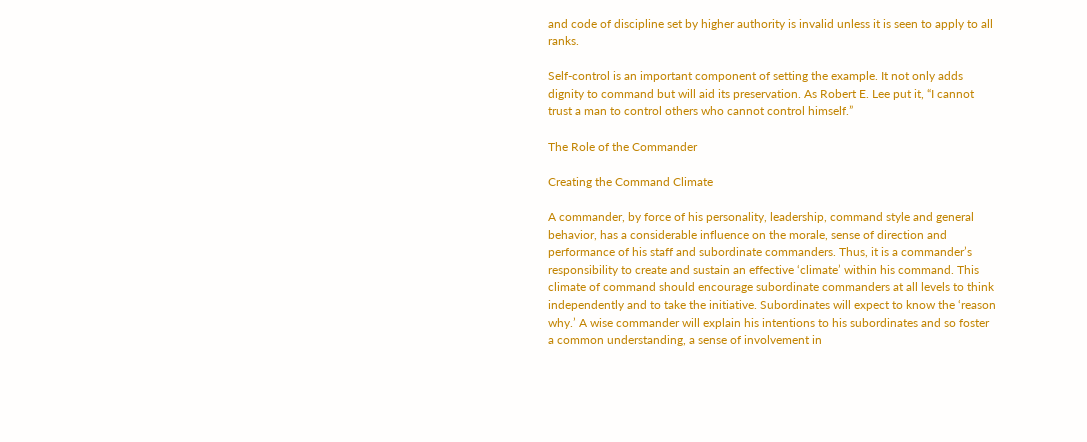and code of discipline set by higher authority is invalid unless it is seen to apply to all ranks.

Self-control is an important component of setting the example. It not only adds dignity to command but will aid its preservation. As Robert E. Lee put it, “I cannot trust a man to control others who cannot control himself.”

The Role of the Commander

Creating the Command Climate

A commander, by force of his personality, leadership, command style and general behavior, has a considerable influence on the morale, sense of direction and performance of his staff and subordinate commanders. Thus, it is a commander’s responsibility to create and sustain an effective ‘climate’ within his command. This climate of command should encourage subordinate commanders at all levels to think independently and to take the initiative. Subordinates will expect to know the ‘reason why.’ A wise commander will explain his intentions to his subordinates and so foster a common understanding, a sense of involvement in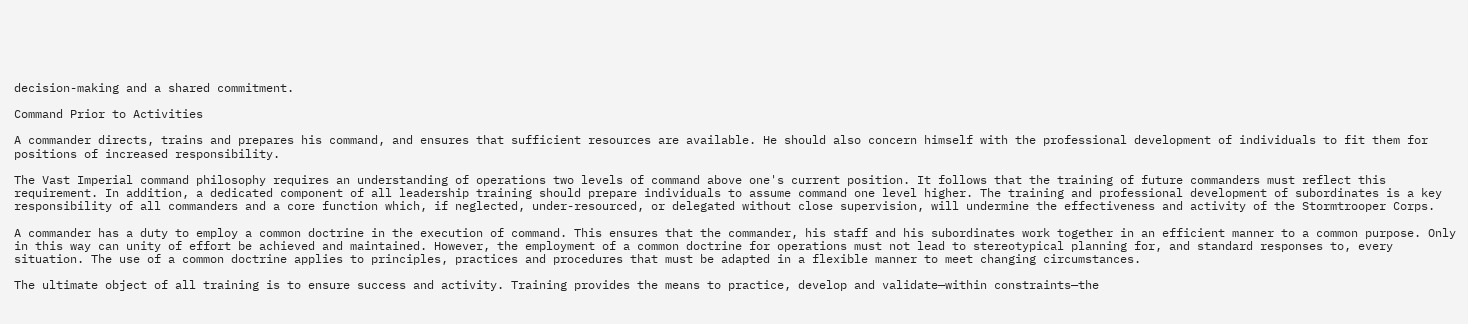decision-making and a shared commitment.

Command Prior to Activities

A commander directs, trains and prepares his command, and ensures that sufficient resources are available. He should also concern himself with the professional development of individuals to fit them for positions of increased responsibility.

The Vast Imperial command philosophy requires an understanding of operations two levels of command above one's current position. It follows that the training of future commanders must reflect this requirement. In addition, a dedicated component of all leadership training should prepare individuals to assume command one level higher. The training and professional development of subordinates is a key responsibility of all commanders and a core function which, if neglected, under-resourced, or delegated without close supervision, will undermine the effectiveness and activity of the Stormtrooper Corps.

A commander has a duty to employ a common doctrine in the execution of command. This ensures that the commander, his staff and his subordinates work together in an efficient manner to a common purpose. Only in this way can unity of effort be achieved and maintained. However, the employment of a common doctrine for operations must not lead to stereotypical planning for, and standard responses to, every situation. The use of a common doctrine applies to principles, practices and procedures that must be adapted in a flexible manner to meet changing circumstances.

The ultimate object of all training is to ensure success and activity. Training provides the means to practice, develop and validate—within constraints—the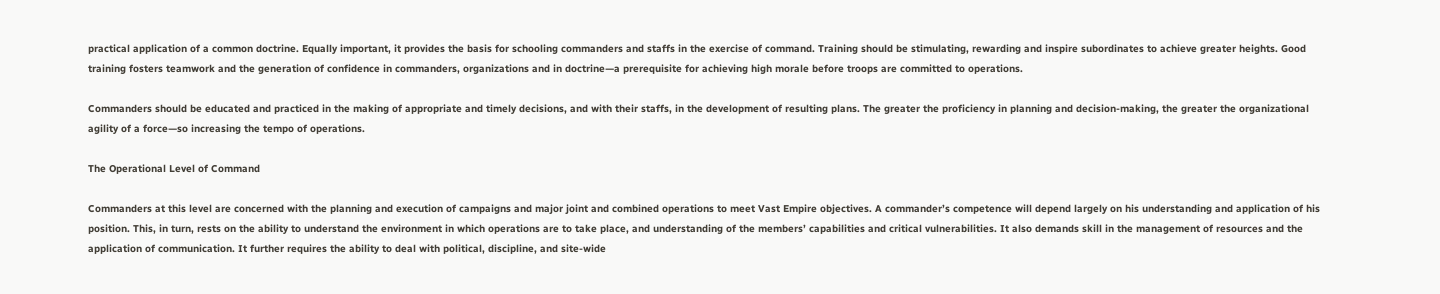practical application of a common doctrine. Equally important, it provides the basis for schooling commanders and staffs in the exercise of command. Training should be stimulating, rewarding and inspire subordinates to achieve greater heights. Good training fosters teamwork and the generation of confidence in commanders, organizations and in doctrine—a prerequisite for achieving high morale before troops are committed to operations.

Commanders should be educated and practiced in the making of appropriate and timely decisions, and with their staffs, in the development of resulting plans. The greater the proficiency in planning and decision-making, the greater the organizational agility of a force—so increasing the tempo of operations.

The Operational Level of Command

Commanders at this level are concerned with the planning and execution of campaigns and major joint and combined operations to meet Vast Empire objectives. A commander’s competence will depend largely on his understanding and application of his position. This, in turn, rests on the ability to understand the environment in which operations are to take place, and understanding of the members’ capabilities and critical vulnerabilities. It also demands skill in the management of resources and the application of communication. It further requires the ability to deal with political, discipline, and site-wide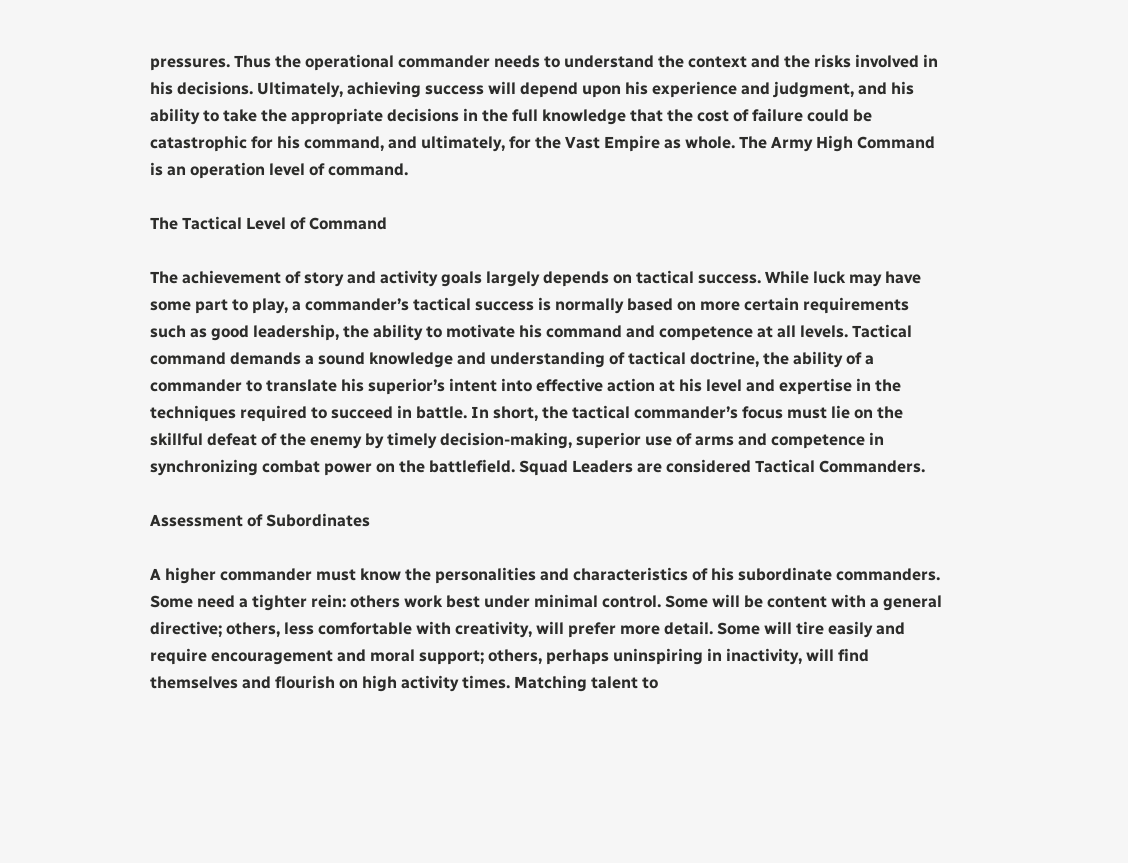pressures. Thus the operational commander needs to understand the context and the risks involved in his decisions. Ultimately, achieving success will depend upon his experience and judgment, and his ability to take the appropriate decisions in the full knowledge that the cost of failure could be catastrophic for his command, and ultimately, for the Vast Empire as whole. The Army High Command is an operation level of command.

The Tactical Level of Command

The achievement of story and activity goals largely depends on tactical success. While luck may have some part to play, a commander’s tactical success is normally based on more certain requirements such as good leadership, the ability to motivate his command and competence at all levels. Tactical command demands a sound knowledge and understanding of tactical doctrine, the ability of a commander to translate his superior’s intent into effective action at his level and expertise in the techniques required to succeed in battle. In short, the tactical commander’s focus must lie on the skillful defeat of the enemy by timely decision-making, superior use of arms and competence in synchronizing combat power on the battlefield. Squad Leaders are considered Tactical Commanders.

Assessment of Subordinates

A higher commander must know the personalities and characteristics of his subordinate commanders. Some need a tighter rein: others work best under minimal control. Some will be content with a general directive; others, less comfortable with creativity, will prefer more detail. Some will tire easily and require encouragement and moral support; others, perhaps uninspiring in inactivity, will find themselves and flourish on high activity times. Matching talent to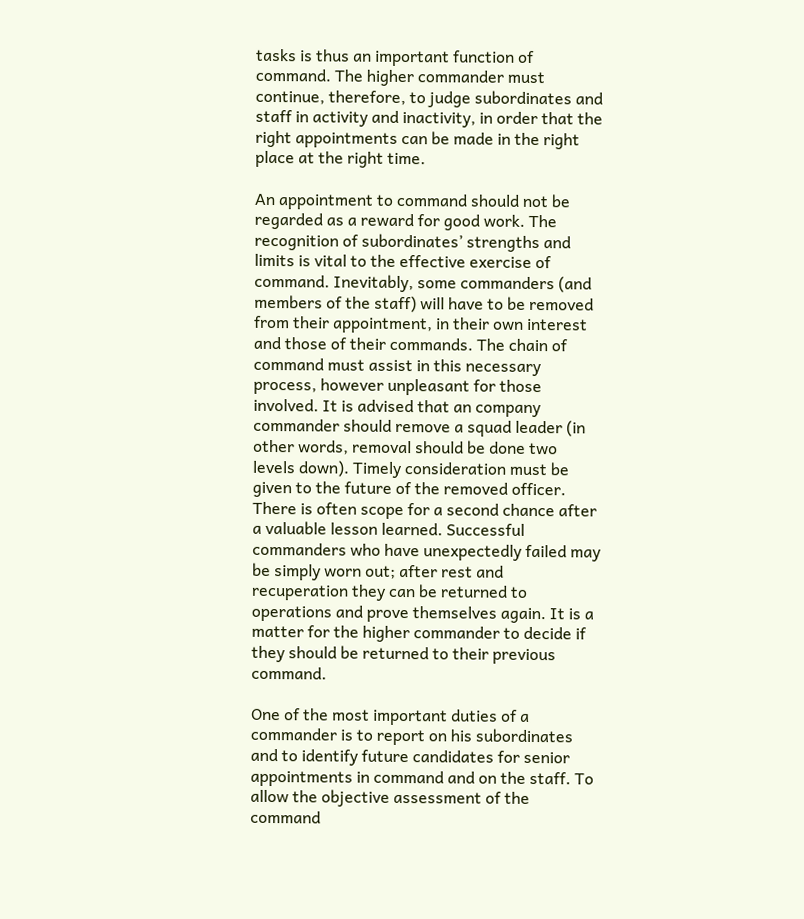tasks is thus an important function of command. The higher commander must continue, therefore, to judge subordinates and staff in activity and inactivity, in order that the right appointments can be made in the right place at the right time.

An appointment to command should not be regarded as a reward for good work. The recognition of subordinates’ strengths and limits is vital to the effective exercise of command. Inevitably, some commanders (and members of the staff) will have to be removed from their appointment, in their own interest and those of their commands. The chain of command must assist in this necessary process, however unpleasant for those involved. It is advised that an company commander should remove a squad leader (in other words, removal should be done two levels down). Timely consideration must be given to the future of the removed officer. There is often scope for a second chance after a valuable lesson learned. Successful commanders who have unexpectedly failed may be simply worn out; after rest and recuperation they can be returned to operations and prove themselves again. It is a matter for the higher commander to decide if they should be returned to their previous command.

One of the most important duties of a commander is to report on his subordinates and to identify future candidates for senior appointments in command and on the staff. To allow the objective assessment of the command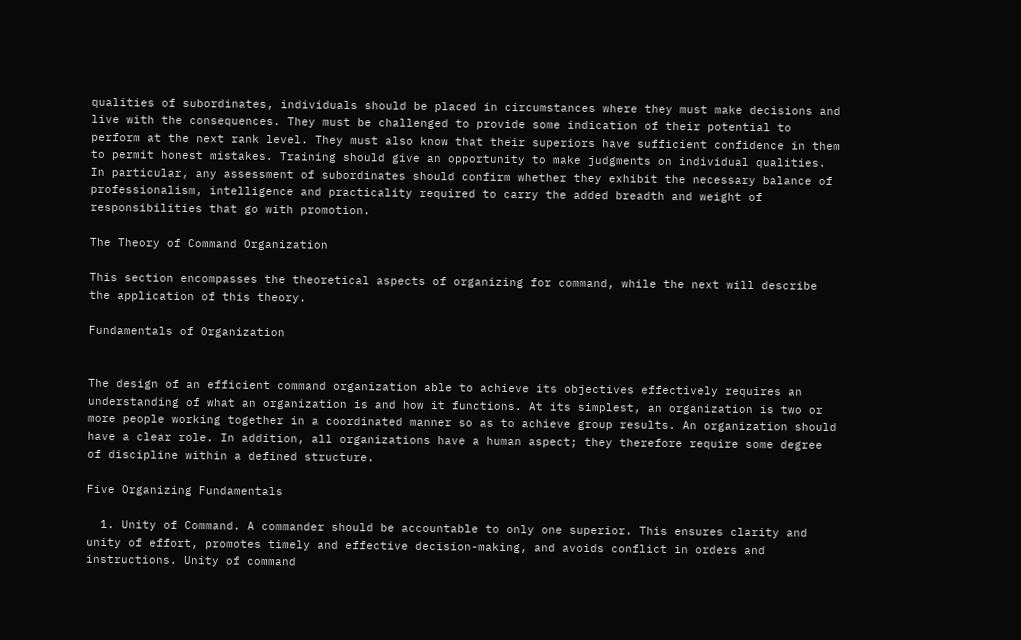qualities of subordinates, individuals should be placed in circumstances where they must make decisions and live with the consequences. They must be challenged to provide some indication of their potential to perform at the next rank level. They must also know that their superiors have sufficient confidence in them to permit honest mistakes. Training should give an opportunity to make judgments on individual qualities. In particular, any assessment of subordinates should confirm whether they exhibit the necessary balance of professionalism, intelligence and practicality required to carry the added breadth and weight of responsibilities that go with promotion.

The Theory of Command Organization

This section encompasses the theoretical aspects of organizing for command, while the next will describe the application of this theory.

Fundamentals of Organization


The design of an efficient command organization able to achieve its objectives effectively requires an understanding of what an organization is and how it functions. At its simplest, an organization is two or more people working together in a coordinated manner so as to achieve group results. An organization should have a clear role. In addition, all organizations have a human aspect; they therefore require some degree of discipline within a defined structure.

Five Organizing Fundamentals

  1. Unity of Command. A commander should be accountable to only one superior. This ensures clarity and unity of effort, promotes timely and effective decision-making, and avoids conflict in orders and instructions. Unity of command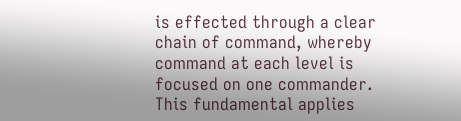is effected through a clear chain of command, whereby command at each level is focused on one commander. This fundamental applies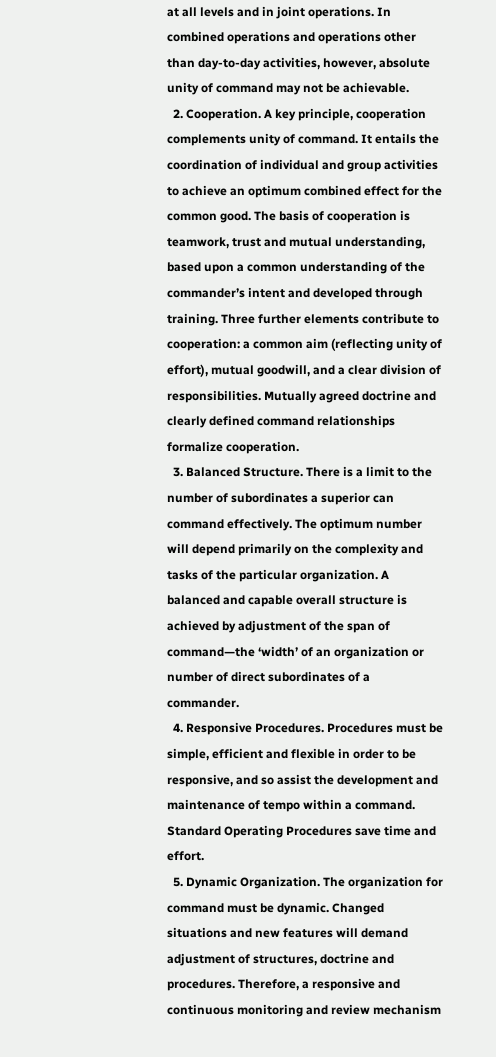at all levels and in joint operations. In combined operations and operations other than day-to-day activities, however, absolute unity of command may not be achievable.
  2. Cooperation. A key principle, cooperation complements unity of command. It entails the coordination of individual and group activities to achieve an optimum combined effect for the common good. The basis of cooperation is teamwork, trust and mutual understanding, based upon a common understanding of the commander’s intent and developed through training. Three further elements contribute to cooperation: a common aim (reflecting unity of effort), mutual goodwill, and a clear division of responsibilities. Mutually agreed doctrine and clearly defined command relationships formalize cooperation.
  3. Balanced Structure. There is a limit to the number of subordinates a superior can command effectively. The optimum number will depend primarily on the complexity and tasks of the particular organization. A balanced and capable overall structure is achieved by adjustment of the span of command—the ‘width’ of an organization or number of direct subordinates of a commander.
  4. Responsive Procedures. Procedures must be simple, efficient and flexible in order to be responsive, and so assist the development and maintenance of tempo within a command. Standard Operating Procedures save time and effort.
  5. Dynamic Organization. The organization for command must be dynamic. Changed situations and new features will demand adjustment of structures, doctrine and procedures. Therefore, a responsive and continuous monitoring and review mechanism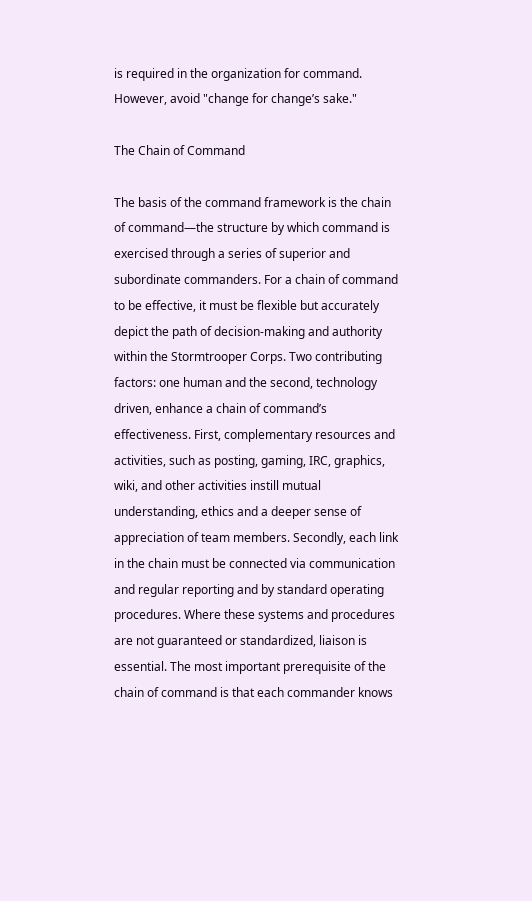is required in the organization for command. However, avoid "change for change’s sake."

The Chain of Command

The basis of the command framework is the chain of command—the structure by which command is exercised through a series of superior and subordinate commanders. For a chain of command to be effective, it must be flexible but accurately depict the path of decision-making and authority within the Stormtrooper Corps. Two contributing factors: one human and the second, technology driven, enhance a chain of command’s effectiveness. First, complementary resources and activities, such as posting, gaming, IRC, graphics, wiki, and other activities instill mutual understanding, ethics and a deeper sense of appreciation of team members. Secondly, each link in the chain must be connected via communication and regular reporting and by standard operating procedures. Where these systems and procedures are not guaranteed or standardized, liaison is essential. The most important prerequisite of the chain of command is that each commander knows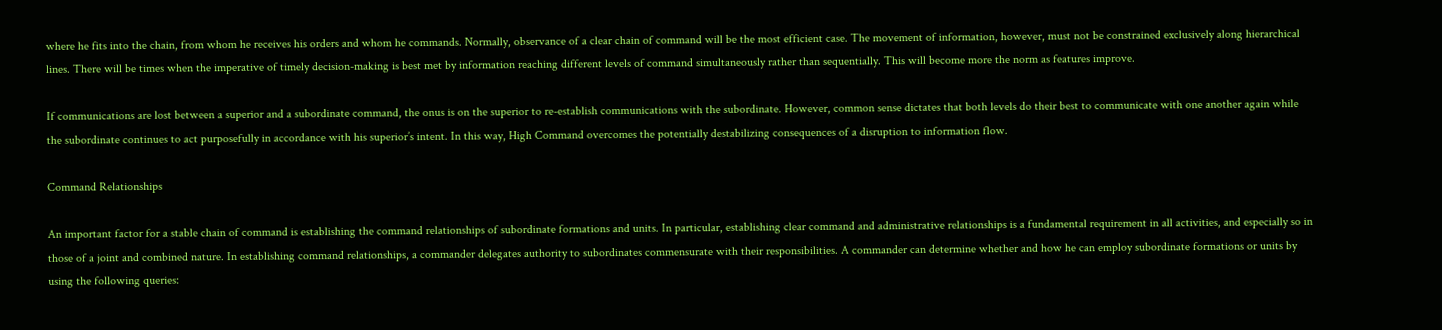where he fits into the chain, from whom he receives his orders and whom he commands. Normally, observance of a clear chain of command will be the most efficient case. The movement of information, however, must not be constrained exclusively along hierarchical lines. There will be times when the imperative of timely decision-making is best met by information reaching different levels of command simultaneously rather than sequentially. This will become more the norm as features improve.

If communications are lost between a superior and a subordinate command, the onus is on the superior to re-establish communications with the subordinate. However, common sense dictates that both levels do their best to communicate with one another again while the subordinate continues to act purposefully in accordance with his superior’s intent. In this way, High Command overcomes the potentially destabilizing consequences of a disruption to information flow.

Command Relationships

An important factor for a stable chain of command is establishing the command relationships of subordinate formations and units. In particular, establishing clear command and administrative relationships is a fundamental requirement in all activities, and especially so in those of a joint and combined nature. In establishing command relationships, a commander delegates authority to subordinates commensurate with their responsibilities. A commander can determine whether and how he can employ subordinate formations or units by using the following queries: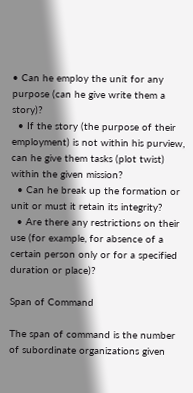• Can he employ the unit for any purpose (can he give write them a story)?
  • If the story (the purpose of their employment) is not within his purview, can he give them tasks (plot twist) within the given mission?
  • Can he break up the formation or unit or must it retain its integrity?
  • Are there any restrictions on their use (for example, for absence of a certain person only or for a specified duration or place)?

Span of Command

The span of command is the number of subordinate organizations given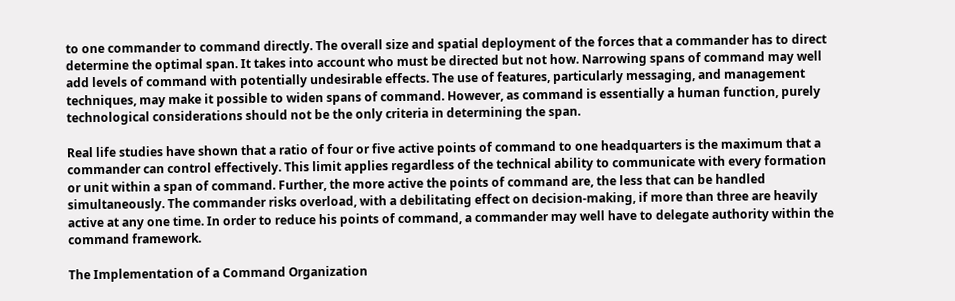to one commander to command directly. The overall size and spatial deployment of the forces that a commander has to direct determine the optimal span. It takes into account who must be directed but not how. Narrowing spans of command may well add levels of command with potentially undesirable effects. The use of features, particularly messaging, and management techniques, may make it possible to widen spans of command. However, as command is essentially a human function, purely technological considerations should not be the only criteria in determining the span.

Real life studies have shown that a ratio of four or five active points of command to one headquarters is the maximum that a commander can control effectively. This limit applies regardless of the technical ability to communicate with every formation or unit within a span of command. Further, the more active the points of command are, the less that can be handled simultaneously. The commander risks overload, with a debilitating effect on decision-making, if more than three are heavily active at any one time. In order to reduce his points of command, a commander may well have to delegate authority within the command framework.

The Implementation of a Command Organization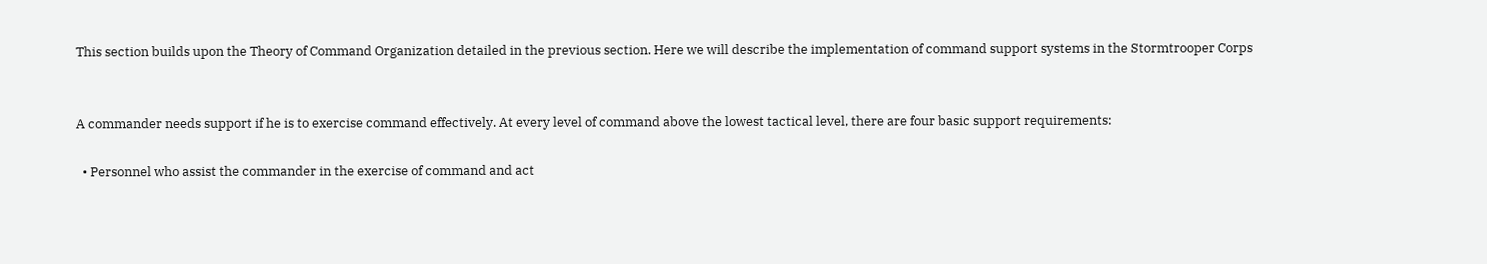This section builds upon the Theory of Command Organization detailed in the previous section. Here we will describe the implementation of command support systems in the Stormtrooper Corps


A commander needs support if he is to exercise command effectively. At every level of command above the lowest tactical level, there are four basic support requirements:

  • Personnel who assist the commander in the exercise of command and act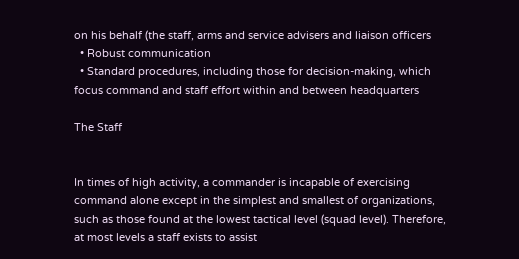on his behalf (the staff, arms and service advisers and liaison officers
  • Robust communication
  • Standard procedures, including those for decision-making, which focus command and staff effort within and between headquarters

The Staff


In times of high activity, a commander is incapable of exercising command alone except in the simplest and smallest of organizations, such as those found at the lowest tactical level (squad level). Therefore, at most levels a staff exists to assist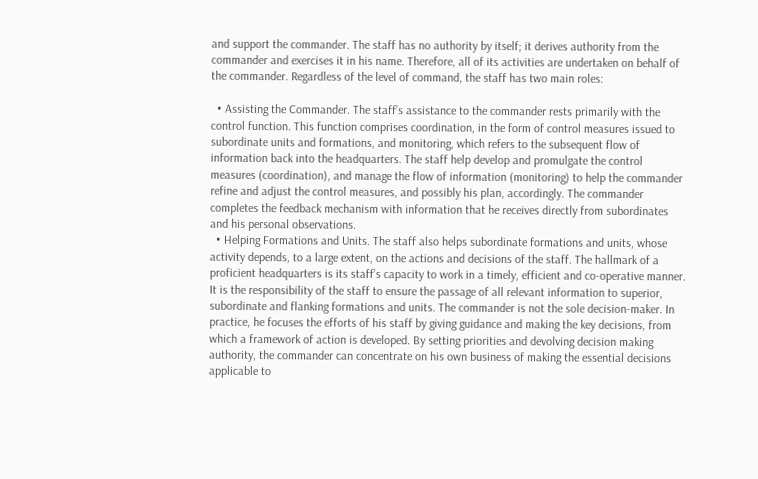and support the commander. The staff has no authority by itself; it derives authority from the commander and exercises it in his name. Therefore, all of its activities are undertaken on behalf of the commander. Regardless of the level of command, the staff has two main roles:

  • Assisting the Commander. The staff’s assistance to the commander rests primarily with the control function. This function comprises coordination, in the form of control measures issued to subordinate units and formations, and monitoring, which refers to the subsequent flow of information back into the headquarters. The staff help develop and promulgate the control measures (coordination), and manage the flow of information (monitoring) to help the commander refine and adjust the control measures, and possibly his plan, accordingly. The commander completes the feedback mechanism with information that he receives directly from subordinates and his personal observations.
  • Helping Formations and Units. The staff also helps subordinate formations and units, whose activity depends, to a large extent, on the actions and decisions of the staff. The hallmark of a proficient headquarters is its staff’s capacity to work in a timely, efficient and co-operative manner. It is the responsibility of the staff to ensure the passage of all relevant information to superior, subordinate and flanking formations and units. The commander is not the sole decision-maker. In practice, he focuses the efforts of his staff by giving guidance and making the key decisions, from which a framework of action is developed. By setting priorities and devolving decision making authority, the commander can concentrate on his own business of making the essential decisions applicable to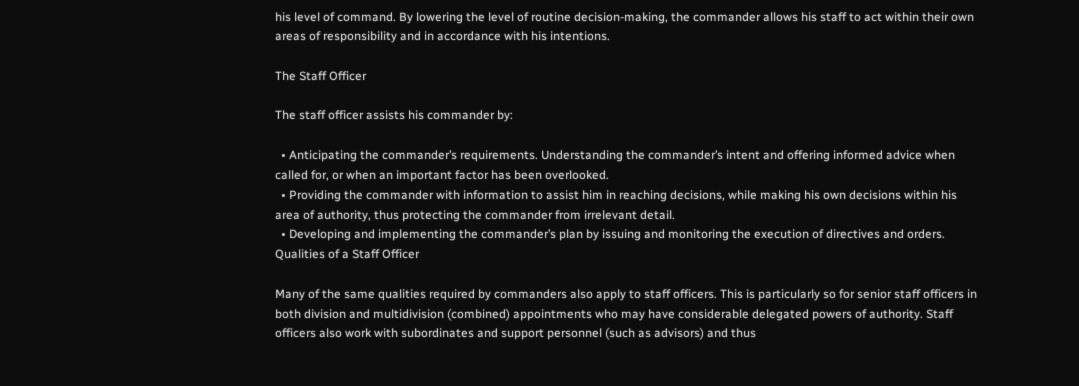his level of command. By lowering the level of routine decision-making, the commander allows his staff to act within their own areas of responsibility and in accordance with his intentions.

The Staff Officer

The staff officer assists his commander by:

  • Anticipating the commander’s requirements. Understanding the commander’s intent and offering informed advice when called for, or when an important factor has been overlooked.
  • Providing the commander with information to assist him in reaching decisions, while making his own decisions within his area of authority, thus protecting the commander from irrelevant detail.
  • Developing and implementing the commander’s plan by issuing and monitoring the execution of directives and orders.
Qualities of a Staff Officer

Many of the same qualities required by commanders also apply to staff officers. This is particularly so for senior staff officers in both division and multidivision (combined) appointments who may have considerable delegated powers of authority. Staff officers also work with subordinates and support personnel (such as advisors) and thus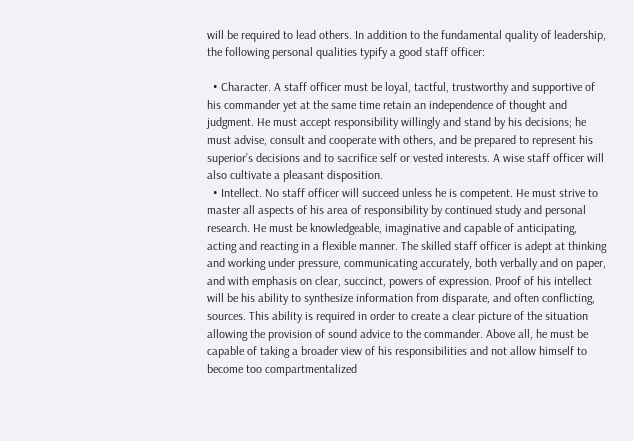will be required to lead others. In addition to the fundamental quality of leadership, the following personal qualities typify a good staff officer:

  • Character. A staff officer must be loyal, tactful, trustworthy and supportive of his commander yet at the same time retain an independence of thought and judgment. He must accept responsibility willingly and stand by his decisions; he must advise, consult and cooperate with others, and be prepared to represent his superior’s decisions and to sacrifice self or vested interests. A wise staff officer will also cultivate a pleasant disposition.
  • Intellect. No staff officer will succeed unless he is competent. He must strive to master all aspects of his area of responsibility by continued study and personal research. He must be knowledgeable, imaginative and capable of anticipating, acting and reacting in a flexible manner. The skilled staff officer is adept at thinking and working under pressure, communicating accurately, both verbally and on paper, and with emphasis on clear, succinct, powers of expression. Proof of his intellect will be his ability to synthesize information from disparate, and often conflicting, sources. This ability is required in order to create a clear picture of the situation allowing the provision of sound advice to the commander. Above all, he must be capable of taking a broader view of his responsibilities and not allow himself to become too compartmentalized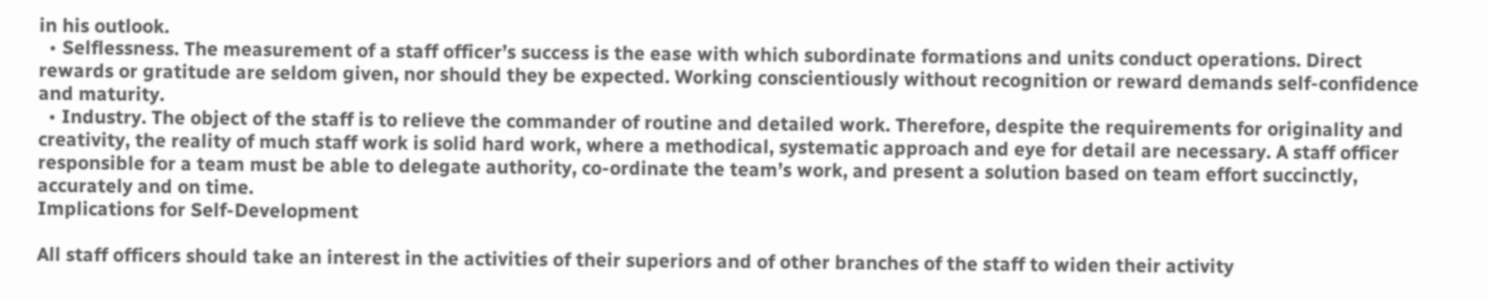in his outlook.
  • Selflessness. The measurement of a staff officer’s success is the ease with which subordinate formations and units conduct operations. Direct rewards or gratitude are seldom given, nor should they be expected. Working conscientiously without recognition or reward demands self-confidence and maturity.
  • Industry. The object of the staff is to relieve the commander of routine and detailed work. Therefore, despite the requirements for originality and creativity, the reality of much staff work is solid hard work, where a methodical, systematic approach and eye for detail are necessary. A staff officer responsible for a team must be able to delegate authority, co-ordinate the team’s work, and present a solution based on team effort succinctly, accurately and on time.
Implications for Self-Development

All staff officers should take an interest in the activities of their superiors and of other branches of the staff to widen their activity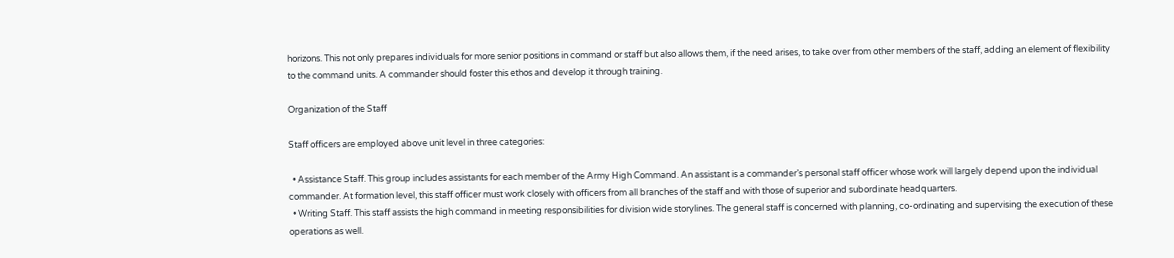horizons. This not only prepares individuals for more senior positions in command or staff but also allows them, if the need arises, to take over from other members of the staff, adding an element of flexibility to the command units. A commander should foster this ethos and develop it through training.

Organization of the Staff

Staff officers are employed above unit level in three categories:

  • Assistance Staff. This group includes assistants for each member of the Army High Command. An assistant is a commander’s personal staff officer whose work will largely depend upon the individual commander. At formation level, this staff officer must work closely with officers from all branches of the staff and with those of superior and subordinate headquarters.
  • Writing Staff. This staff assists the high command in meeting responsibilities for division wide storylines. The general staff is concerned with planning, co-ordinating and supervising the execution of these operations as well.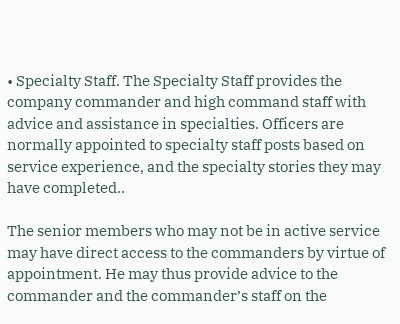• Specialty Staff. The Specialty Staff provides the company commander and high command staff with advice and assistance in specialties. Officers are normally appointed to specialty staff posts based on service experience, and the specialty stories they may have completed..

The senior members who may not be in active service may have direct access to the commanders by virtue of appointment. He may thus provide advice to the commander and the commander’s staff on the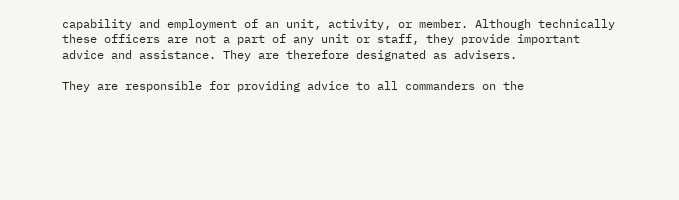capability and employment of an unit, activity, or member. Although technically these officers are not a part of any unit or staff, they provide important advice and assistance. They are therefore designated as advisers.

They are responsible for providing advice to all commanders on the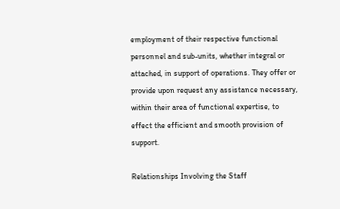employment of their respective functional personnel and sub-units, whether integral or attached, in support of operations. They offer or provide upon request any assistance necessary, within their area of functional expertise, to effect the efficient and smooth provision of support.

Relationships Involving the Staff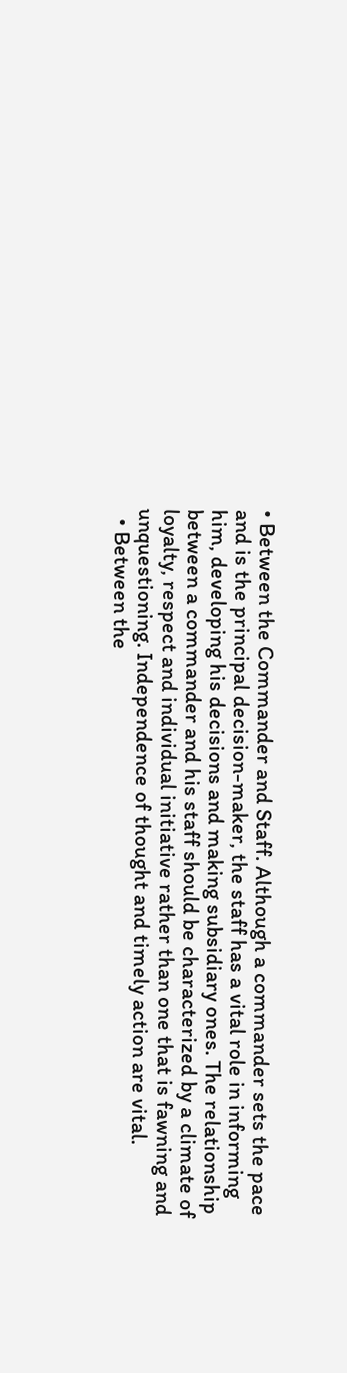• Between the Commander and Staff. Although a commander sets the pace and is the principal decision-maker, the staff has a vital role in informing him, developing his decisions and making subsidiary ones. The relationship between a commander and his staff should be characterized by a climate of loyalty, respect and individual initiative rather than one that is fawning and unquestioning. Independence of thought and timely action are vital.
  • Between the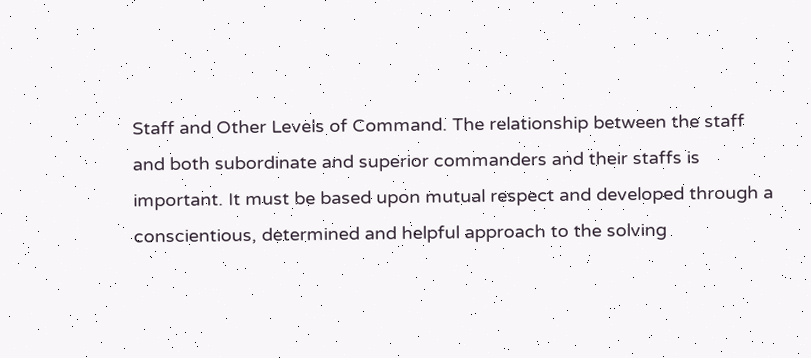Staff and Other Levels of Command. The relationship between the staff and both subordinate and superior commanders and their staffs is important. It must be based upon mutual respect and developed through a conscientious, determined and helpful approach to the solving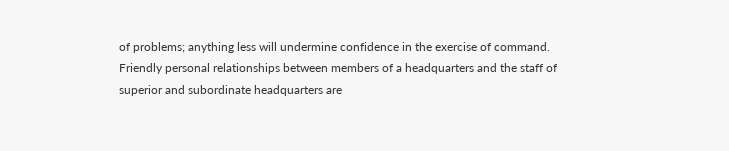of problems; anything less will undermine confidence in the exercise of command. Friendly personal relationships between members of a headquarters and the staff of superior and subordinate headquarters are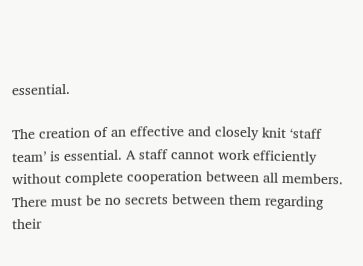essential.

The creation of an effective and closely knit ‘staff team’ is essential. A staff cannot work efficiently without complete cooperation between all members. There must be no secrets between them regarding their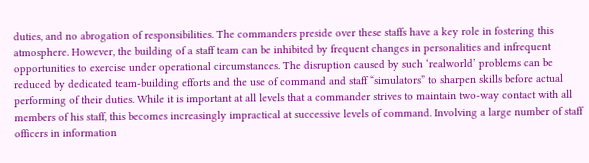duties, and no abrogation of responsibilities. The commanders preside over these staffs have a key role in fostering this atmosphere. However, the building of a staff team can be inhibited by frequent changes in personalities and infrequent opportunities to exercise under operational circumstances. The disruption caused by such ‘realworld’ problems can be reduced by dedicated team-building efforts and the use of command and staff “simulators” to sharpen skills before actual performing of their duties. While it is important at all levels that a commander strives to maintain two-way contact with all members of his staff, this becomes increasingly impractical at successive levels of command. Involving a large number of staff officers in information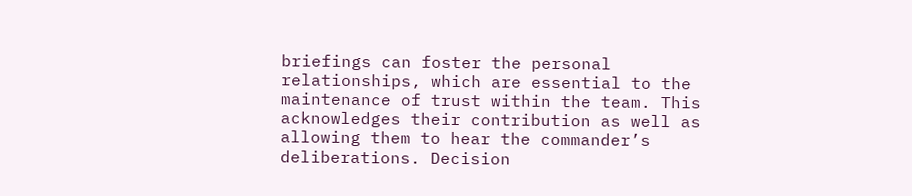briefings can foster the personal relationships, which are essential to the maintenance of trust within the team. This acknowledges their contribution as well as allowing them to hear the commander’s deliberations. Decision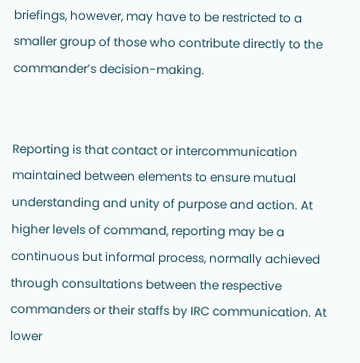briefings, however, may have to be restricted to a smaller group of those who contribute directly to the commander’s decision-making.


Reporting is that contact or intercommunication maintained between elements to ensure mutual understanding and unity of purpose and action. At higher levels of command, reporting may be a continuous but informal process, normally achieved through consultations between the respective commanders or their staffs by IRC communication. At lower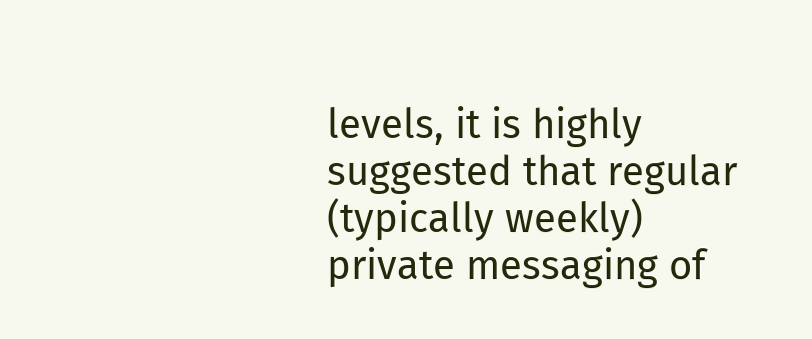levels, it is highly suggested that regular (typically weekly) private messaging of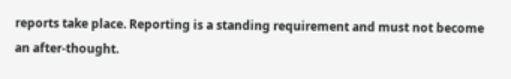reports take place. Reporting is a standing requirement and must not become an after-thought.